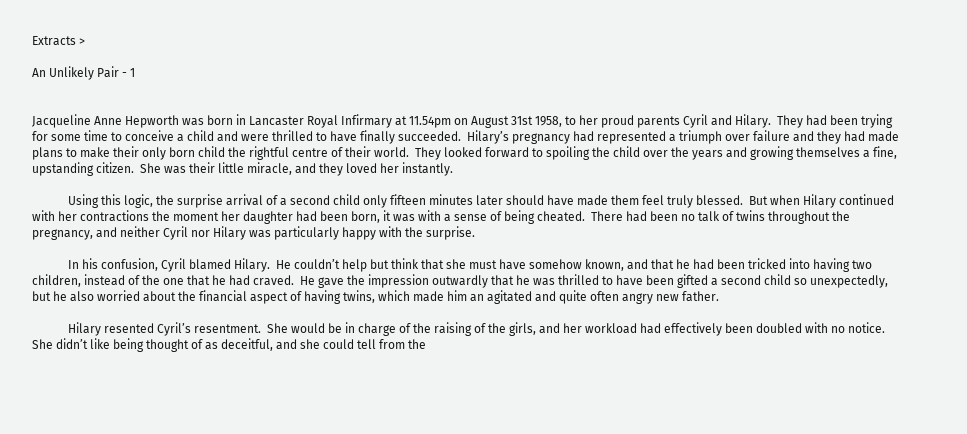Extracts >

An Unlikely Pair - 1


Jacqueline Anne Hepworth was born in Lancaster Royal Infirmary at 11.54pm on August 31st 1958, to her proud parents Cyril and Hilary.  They had been trying for some time to conceive a child and were thrilled to have finally succeeded.  Hilary’s pregnancy had represented a triumph over failure and they had made plans to make their only born child the rightful centre of their world.  They looked forward to spoiling the child over the years and growing themselves a fine, upstanding citizen.  She was their little miracle, and they loved her instantly.

            Using this logic, the surprise arrival of a second child only fifteen minutes later should have made them feel truly blessed.  But when Hilary continued with her contractions the moment her daughter had been born, it was with a sense of being cheated.  There had been no talk of twins throughout the pregnancy, and neither Cyril nor Hilary was particularly happy with the surprise.

            In his confusion, Cyril blamed Hilary.  He couldn’t help but think that she must have somehow known, and that he had been tricked into having two children, instead of the one that he had craved.  He gave the impression outwardly that he was thrilled to have been gifted a second child so unexpectedly, but he also worried about the financial aspect of having twins, which made him an agitated and quite often angry new father.

            Hilary resented Cyril’s resentment.  She would be in charge of the raising of the girls, and her workload had effectively been doubled with no notice.  She didn’t like being thought of as deceitful, and she could tell from the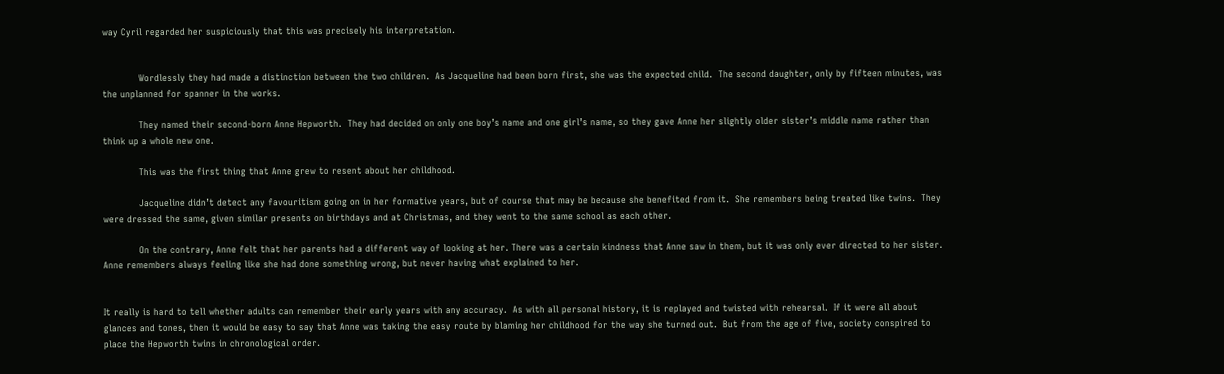way Cyril regarded her suspiciously that this was precisely his interpretation.


            Wordlessly they had made a distinction between the two children.  As Jacqueline had been born first, she was the expected child.  The second daughter, only by fifteen minutes, was the unplanned for spanner in the works.

            They named their second-born Anne Hepworth.  They had decided on only one boy’s name and one girl’s name, so they gave Anne her slightly older sister’s middle name rather than think up a whole new one.

            This was the first thing that Anne grew to resent about her childhood.

            Jacqueline didn’t detect any favouritism going on in her formative years, but of course that may be because she benefited from it.  She remembers being treated like twins.  They were dressed the same, given similar presents on birthdays and at Christmas, and they went to the same school as each other.

            On the contrary, Anne felt that her parents had a different way of looking at her. There was a certain kindness that Anne saw in them, but it was only ever directed to her sister.  Anne remembers always feeling like she had done something wrong, but never having what explained to her.


It really is hard to tell whether adults can remember their early years with any accuracy.  As with all personal history, it is replayed and twisted with rehearsal.  If it were all about glances and tones, then it would be easy to say that Anne was taking the easy route by blaming her childhood for the way she turned out.  But from the age of five, society conspired to place the Hepworth twins in chronological order.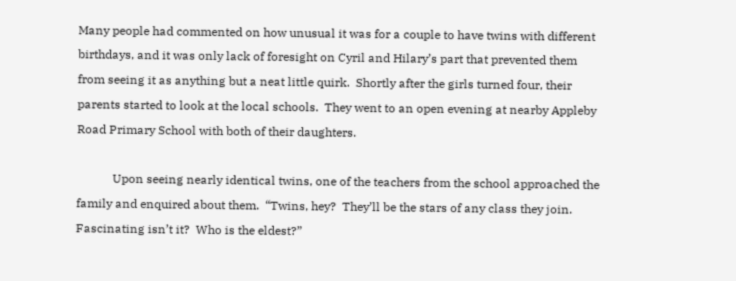Many people had commented on how unusual it was for a couple to have twins with different birthdays, and it was only lack of foresight on Cyril and Hilary’s part that prevented them from seeing it as anything but a neat little quirk.  Shortly after the girls turned four, their parents started to look at the local schools.  They went to an open evening at nearby Appleby Road Primary School with both of their daughters.

            Upon seeing nearly identical twins, one of the teachers from the school approached the family and enquired about them.  “Twins, hey?  They’ll be the stars of any class they join.  Fascinating isn’t it?  Who is the eldest?”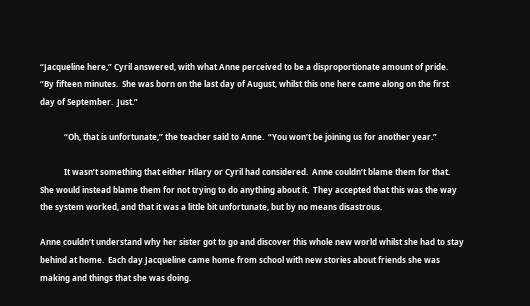“Jacqueline here,” Cyril answered, with what Anne perceived to be a disproportionate amount of pride.  “By fifteen minutes.  She was born on the last day of August, whilst this one here came along on the first day of September.  Just.”

            “Oh, that is unfortunate,” the teacher said to Anne.  “You won’t be joining us for another year.”

            It wasn’t something that either Hilary or Cyril had considered.  Anne couldn’t blame them for that.  She would instead blame them for not trying to do anything about it.  They accepted that this was the way the system worked, and that it was a little bit unfortunate, but by no means disastrous.

Anne couldn’t understand why her sister got to go and discover this whole new world whilst she had to stay behind at home.  Each day Jacqueline came home from school with new stories about friends she was making and things that she was doing.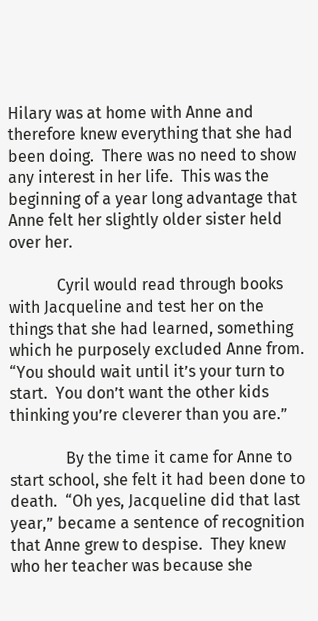Hilary was at home with Anne and therefore knew everything that she had been doing.  There was no need to show any interest in her life.  This was the beginning of a year long advantage that Anne felt her slightly older sister held over her.

            Cyril would read through books with Jacqueline and test her on the things that she had learned, something which he purposely excluded Anne from.  “You should wait until it’s your turn to start.  You don’t want the other kids thinking you’re cleverer than you are.”

              By the time it came for Anne to start school, she felt it had been done to death.  “Oh yes, Jacqueline did that last year,” became a sentence of recognition that Anne grew to despise.  They knew who her teacher was because she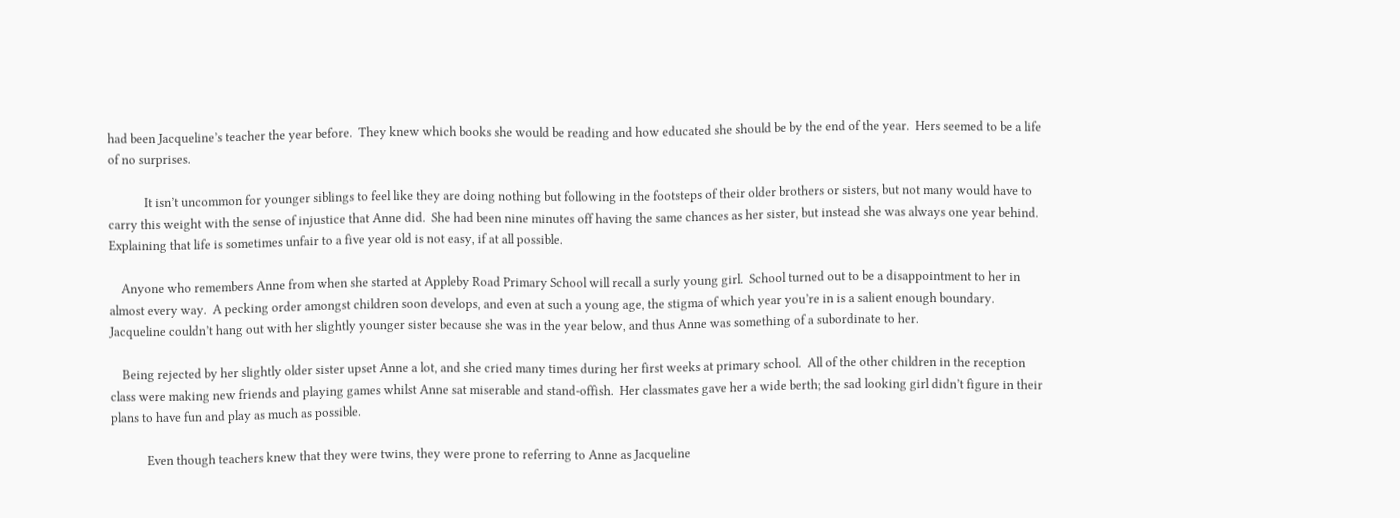had been Jacqueline’s teacher the year before.  They knew which books she would be reading and how educated she should be by the end of the year.  Hers seemed to be a life of no surprises.

            It isn’t uncommon for younger siblings to feel like they are doing nothing but following in the footsteps of their older brothers or sisters, but not many would have to carry this weight with the sense of injustice that Anne did.  She had been nine minutes off having the same chances as her sister, but instead she was always one year behind.  Explaining that life is sometimes unfair to a five year old is not easy, if at all possible.

    Anyone who remembers Anne from when she started at Appleby Road Primary School will recall a surly young girl.  School turned out to be a disappointment to her in almost every way.  A pecking order amongst children soon develops, and even at such a young age, the stigma of which year you’re in is a salient enough boundary.  Jacqueline couldn’t hang out with her slightly younger sister because she was in the year below, and thus Anne was something of a subordinate to her.

    Being rejected by her slightly older sister upset Anne a lot, and she cried many times during her first weeks at primary school.  All of the other children in the reception class were making new friends and playing games whilst Anne sat miserable and stand-offish.  Her classmates gave her a wide berth; the sad looking girl didn’t figure in their plans to have fun and play as much as possible.

            Even though teachers knew that they were twins, they were prone to referring to Anne as Jacqueline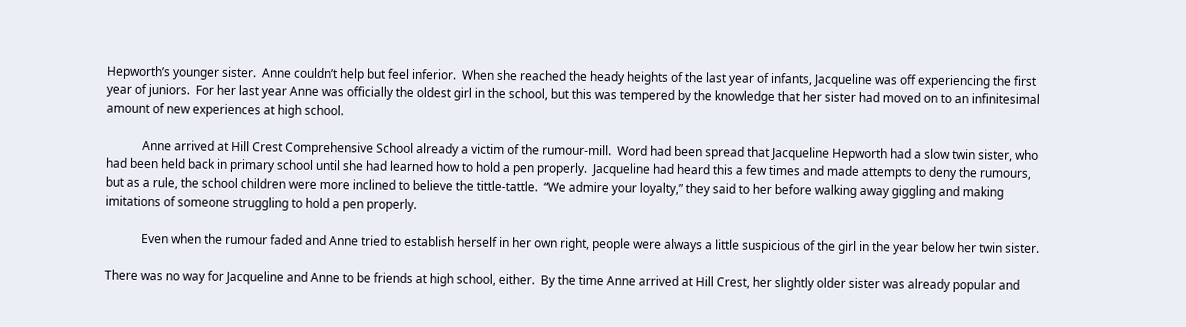Hepworth’s younger sister.  Anne couldn’t help but feel inferior.  When she reached the heady heights of the last year of infants, Jacqueline was off experiencing the first year of juniors.  For her last year Anne was officially the oldest girl in the school, but this was tempered by the knowledge that her sister had moved on to an infinitesimal amount of new experiences at high school.

            Anne arrived at Hill Crest Comprehensive School already a victim of the rumour-mill.  Word had been spread that Jacqueline Hepworth had a slow twin sister, who had been held back in primary school until she had learned how to hold a pen properly.  Jacqueline had heard this a few times and made attempts to deny the rumours, but as a rule, the school children were more inclined to believe the tittle-tattle.  “We admire your loyalty,” they said to her before walking away giggling and making imitations of someone struggling to hold a pen properly.

            Even when the rumour faded and Anne tried to establish herself in her own right, people were always a little suspicious of the girl in the year below her twin sister.

There was no way for Jacqueline and Anne to be friends at high school, either.  By the time Anne arrived at Hill Crest, her slightly older sister was already popular and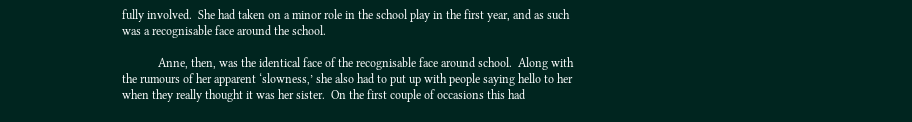fully involved.  She had taken on a minor role in the school play in the first year, and as such was a recognisable face around the school.

            Anne, then, was the identical face of the recognisable face around school.  Along with the rumours of her apparent ‘slowness,’ she also had to put up with people saying hello to her when they really thought it was her sister.  On the first couple of occasions this had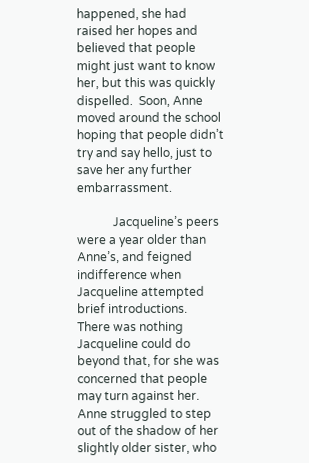happened, she had raised her hopes and believed that people might just want to know her, but this was quickly dispelled.  Soon, Anne moved around the school hoping that people didn’t try and say hello, just to save her any further embarrassment.

            Jacqueline’s peers were a year older than Anne’s, and feigned indifference when Jacqueline attempted brief introductions.  There was nothing Jacqueline could do beyond that, for she was concerned that people may turn against her.  Anne struggled to step out of the shadow of her slightly older sister, who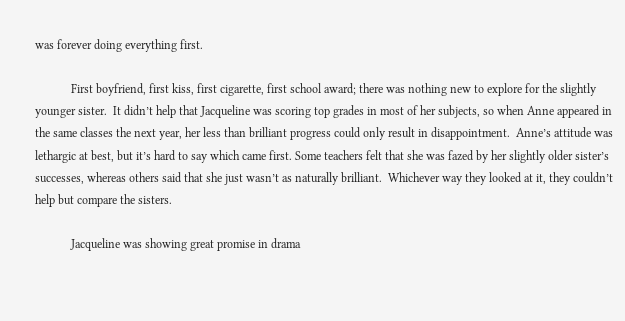was forever doing everything first.

            First boyfriend, first kiss, first cigarette, first school award; there was nothing new to explore for the slightly younger sister.  It didn’t help that Jacqueline was scoring top grades in most of her subjects, so when Anne appeared in the same classes the next year, her less than brilliant progress could only result in disappointment.  Anne’s attitude was lethargic at best, but it’s hard to say which came first. Some teachers felt that she was fazed by her slightly older sister’s successes, whereas others said that she just wasn’t as naturally brilliant.  Whichever way they looked at it, they couldn’t help but compare the sisters.

            Jacqueline was showing great promise in drama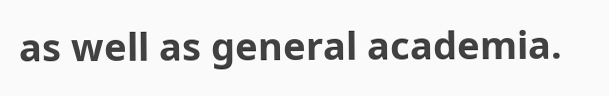as well as general academia.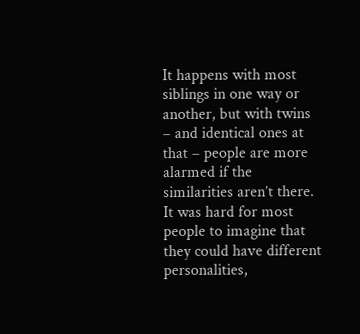It happens with most siblings in one way or another, but with twins – and identical ones at that – people are more alarmed if the similarities aren’t there.  It was hard for most people to imagine that they could have different personalities,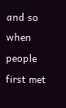and so when people first met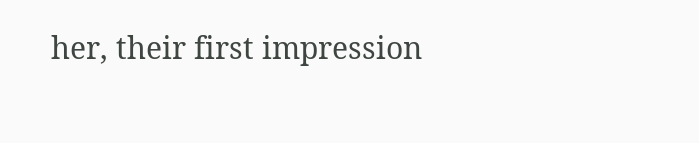her, their first impression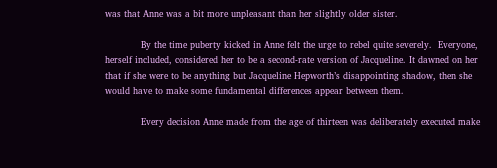was that Anne was a bit more unpleasant than her slightly older sister.

            By the time puberty kicked in Anne felt the urge to rebel quite severely.  Everyone, herself included, considered her to be a second-rate version of Jacqueline. It dawned on her that if she were to be anything but Jacqueline Hepworth’s disappointing shadow, then she would have to make some fundamental differences appear between them.

            Every decision Anne made from the age of thirteen was deliberately executed make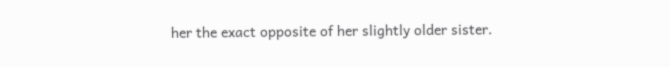her the exact opposite of her slightly older sister.